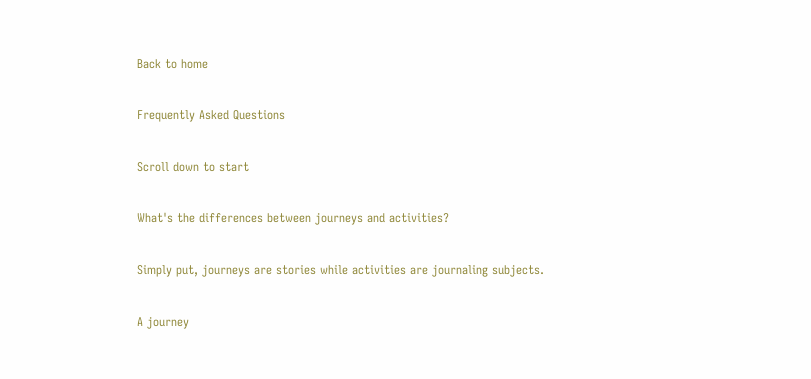Back to home

Frequently Asked Questions

Scroll down to start

What's the differences between journeys and activities?

Simply put, journeys are stories while activities are journaling subjects.

A journey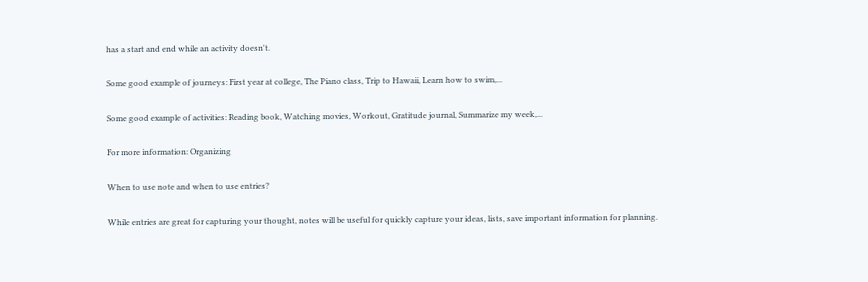has a start and end while an activity doesn't.

Some good example of journeys: First year at college, The Piano class, Trip to Hawaii, Learn how to swim,...

Some good example of activities: Reading book, Watching movies, Workout, Gratitude journal, Summarize my week,...

For more information: Organizing

When to use note and when to use entries?

While entries are great for capturing your thought, notes will be useful for quickly capture your ideas, lists, save important information for planning.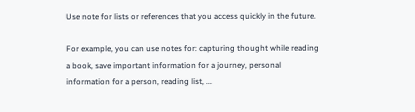Use note for lists or references that you access quickly in the future.

For example, you can use notes for: capturing thought while reading a book, save important information for a journey, personal information for a person, reading list, ...